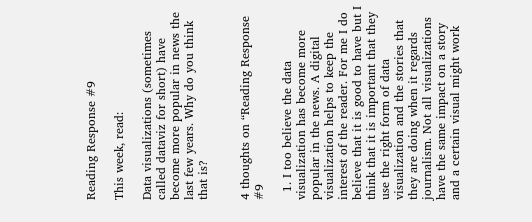Reading Response #9

This week, read:

Data visualizations (sometimes called dataviz for short) have become more popular in news the last few years. Why do you think that is?


4 thoughts on “Reading Response #9

  1. I too believe the data visualization has become more popular in the news. A digital visualization helps to keep the interest of the reader. For me I do believe that it is good to have but I think that it is important that they use the right form of data visualization and the stories that they are doing when it regards journalism. Not all visualizations have the same impact on a story and a certain visual might work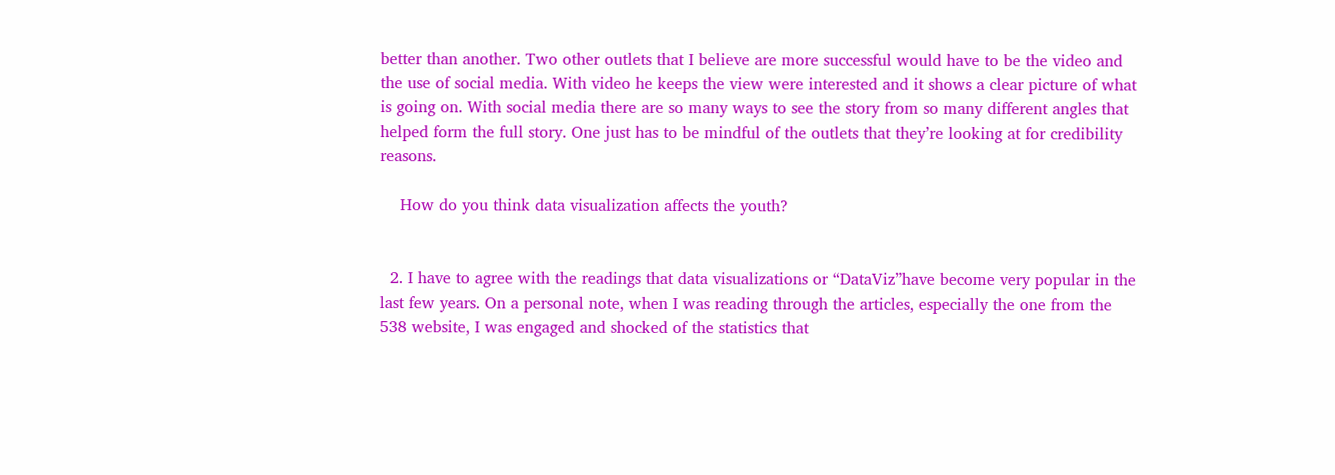better than another. Two other outlets that I believe are more successful would have to be the video and the use of social media. With video he keeps the view were interested and it shows a clear picture of what is going on. With social media there are so many ways to see the story from so many different angles that helped form the full story. One just has to be mindful of the outlets that they’re looking at for credibility reasons.

    How do you think data visualization affects the youth?


  2. I have to agree with the readings that data visualizations or “DataViz”have become very popular in the last few years. On a personal note, when I was reading through the articles, especially the one from the 538 website, I was engaged and shocked of the statistics that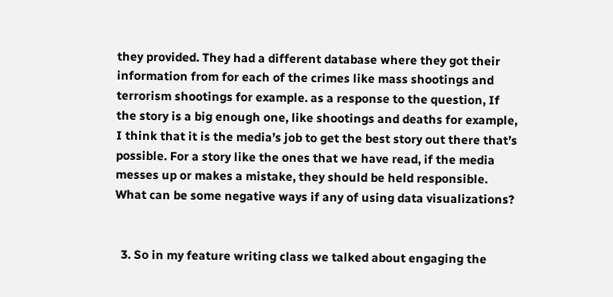they provided. They had a different database where they got their information from for each of the crimes like mass shootings and terrorism shootings for example. as a response to the question, If the story is a big enough one, like shootings and deaths for example, I think that it is the media’s job to get the best story out there that’s possible. For a story like the ones that we have read, if the media messes up or makes a mistake, they should be held responsible. What can be some negative ways if any of using data visualizations?


  3. So in my feature writing class we talked about engaging the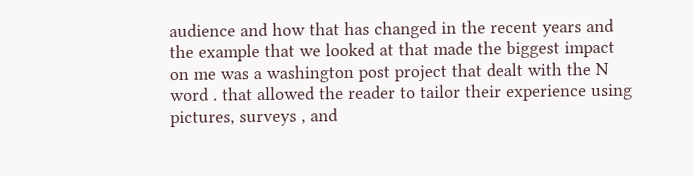audience and how that has changed in the recent years and the example that we looked at that made the biggest impact on me was a washington post project that dealt with the N word . that allowed the reader to tailor their experience using pictures, surveys , and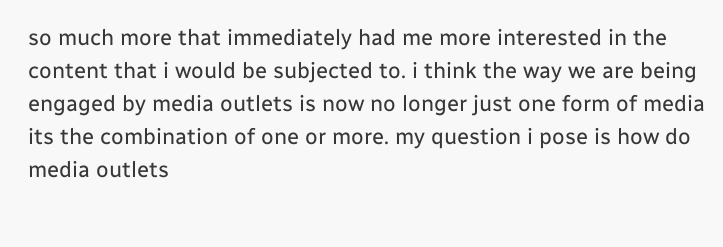so much more that immediately had me more interested in the content that i would be subjected to. i think the way we are being engaged by media outlets is now no longer just one form of media its the combination of one or more. my question i pose is how do media outlets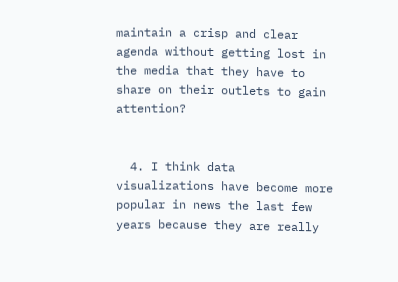maintain a crisp and clear agenda without getting lost in the media that they have to share on their outlets to gain attention?


  4. I think data visualizations have become more popular in news the last few years because they are really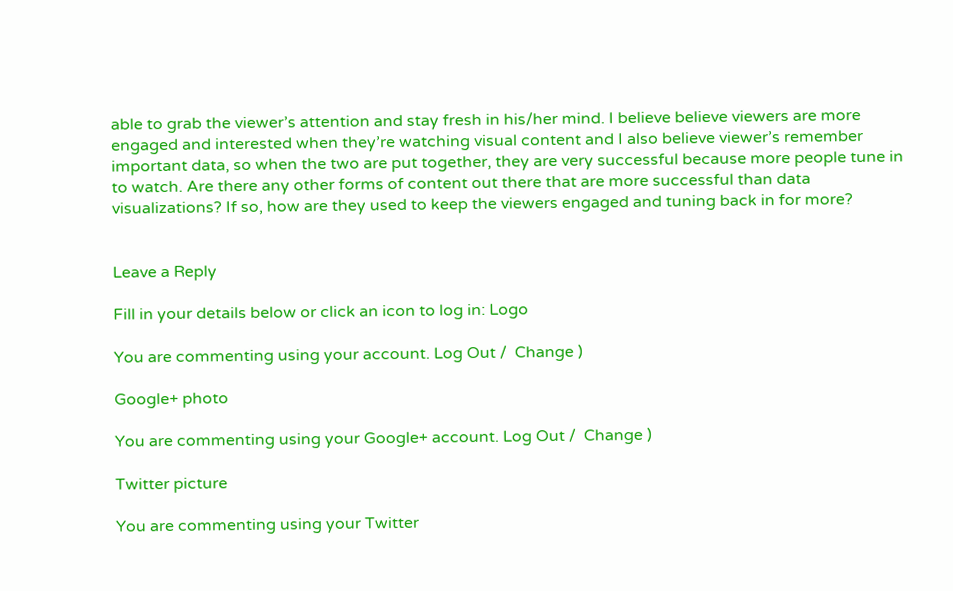able to grab the viewer’s attention and stay fresh in his/her mind. I believe believe viewers are more engaged and interested when they’re watching visual content and I also believe viewer’s remember important data, so when the two are put together, they are very successful because more people tune in to watch. Are there any other forms of content out there that are more successful than data visualizations? If so, how are they used to keep the viewers engaged and tuning back in for more?


Leave a Reply

Fill in your details below or click an icon to log in: Logo

You are commenting using your account. Log Out /  Change )

Google+ photo

You are commenting using your Google+ account. Log Out /  Change )

Twitter picture

You are commenting using your Twitter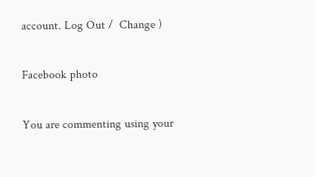account. Log Out /  Change )

Facebook photo

You are commenting using your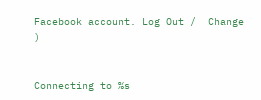Facebook account. Log Out /  Change )


Connecting to %s